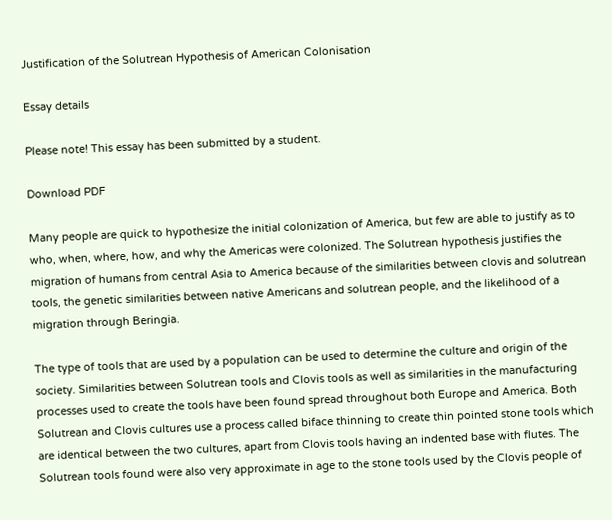Justification of the Solutrean Hypothesis of American Colonisation

Essay details

Please note! This essay has been submitted by a student.

Download PDF

Many people are quick to hypothesize the initial colonization of America, but few are able to justify as to who, when, where, how, and why the Americas were colonized. The Solutrean hypothesis justifies the migration of humans from central Asia to America because of the similarities between clovis and solutrean tools, the genetic similarities between native Americans and solutrean people, and the likelihood of a migration through Beringia.

The type of tools that are used by a population can be used to determine the culture and origin of the society. Similarities between Solutrean tools and Clovis tools as well as similarities in the manufacturing processes used to create the tools have been found spread throughout both Europe and America. Both Solutrean and Clovis cultures use a process called biface thinning to create thin pointed stone tools which are identical between the two cultures, apart from Clovis tools having an indented base with flutes. The Solutrean tools found were also very approximate in age to the stone tools used by the Clovis people of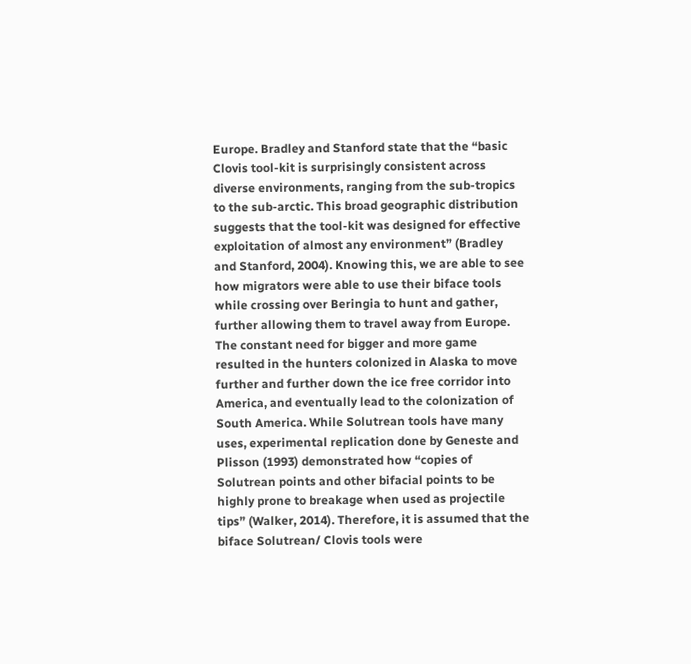Europe. Bradley and Stanford state that the “basic Clovis tool-kit is surprisingly consistent across diverse environments, ranging from the sub-tropics to the sub-arctic. This broad geographic distribution suggests that the tool-kit was designed for effective exploitation of almost any environment” (Bradley and Stanford, 2004). Knowing this, we are able to see how migrators were able to use their biface tools while crossing over Beringia to hunt and gather, further allowing them to travel away from Europe. The constant need for bigger and more game resulted in the hunters colonized in Alaska to move further and further down the ice free corridor into America, and eventually lead to the colonization of South America. While Solutrean tools have many uses, experimental replication done by Geneste and Plisson (1993) demonstrated how “copies of Solutrean points and other bifacial points to be highly prone to breakage when used as projectile tips” (Walker, 2014). Therefore, it is assumed that the biface Solutrean/ Clovis tools were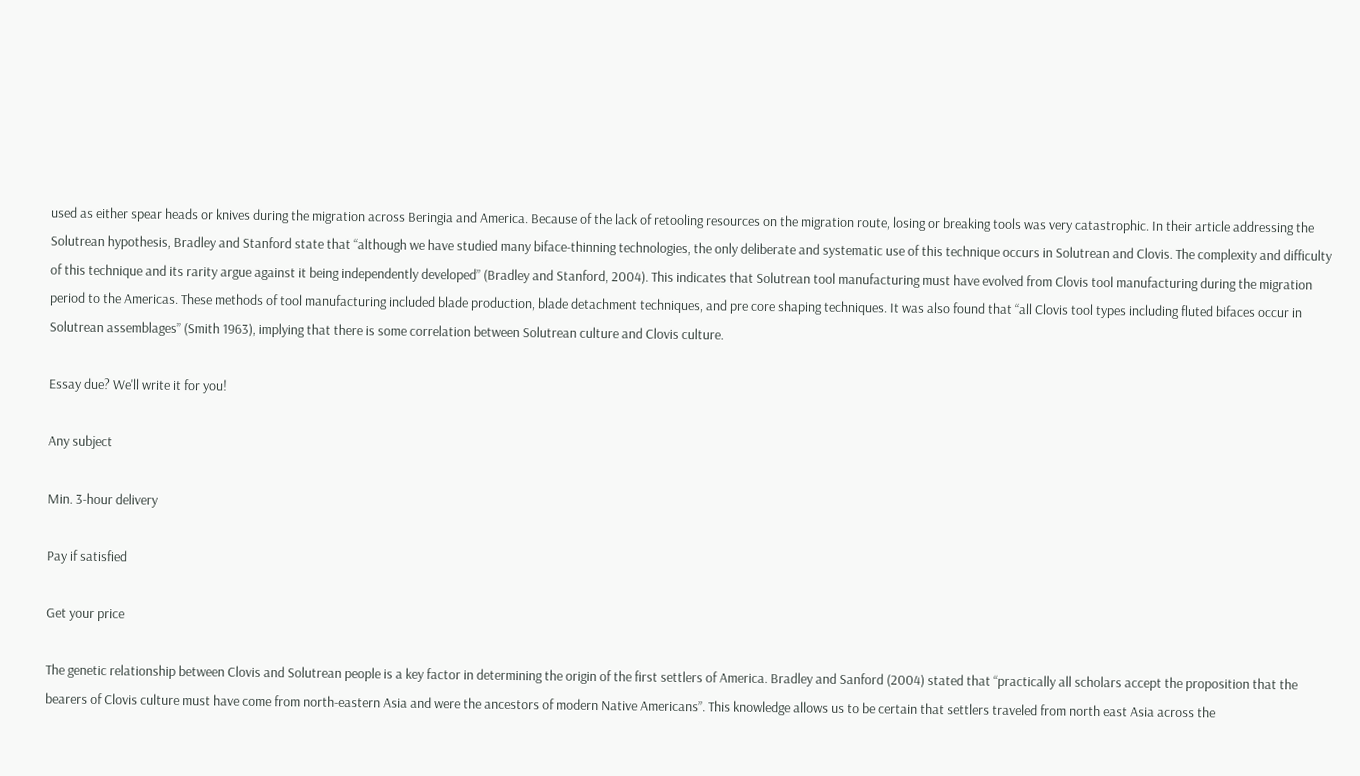used as either spear heads or knives during the migration across Beringia and America. Because of the lack of retooling resources on the migration route, losing or breaking tools was very catastrophic. In their article addressing the Solutrean hypothesis, Bradley and Stanford state that “although we have studied many biface-thinning technologies, the only deliberate and systematic use of this technique occurs in Solutrean and Clovis. The complexity and difficulty of this technique and its rarity argue against it being independently developed” (Bradley and Stanford, 2004). This indicates that Solutrean tool manufacturing must have evolved from Clovis tool manufacturing during the migration period to the Americas. These methods of tool manufacturing included blade production, blade detachment techniques, and pre core shaping techniques. It was also found that “all Clovis tool types including fluted bifaces occur in Solutrean assemblages” (Smith 1963), implying that there is some correlation between Solutrean culture and Clovis culture.

Essay due? We'll write it for you!

Any subject

Min. 3-hour delivery

Pay if satisfied

Get your price

The genetic relationship between Clovis and Solutrean people is a key factor in determining the origin of the first settlers of America. Bradley and Sanford (2004) stated that “practically all scholars accept the proposition that the bearers of Clovis culture must have come from north-eastern Asia and were the ancestors of modern Native Americans”. This knowledge allows us to be certain that settlers traveled from north east Asia across the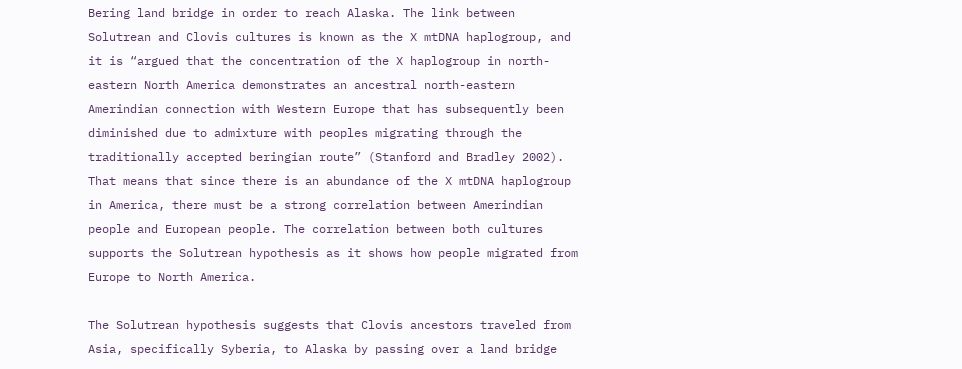Bering land bridge in order to reach Alaska. The link between Solutrean and Clovis cultures is known as the X mtDNA haplogroup, and it is “argued that the concentration of the X haplogroup in north-eastern North America demonstrates an ancestral north-eastern Amerindian connection with Western Europe that has subsequently been diminished due to admixture with peoples migrating through the traditionally accepted beringian route” (Stanford and Bradley 2002). That means that since there is an abundance of the X mtDNA haplogroup in America, there must be a strong correlation between Amerindian people and European people. The correlation between both cultures supports the Solutrean hypothesis as it shows how people migrated from Europe to North America.

The Solutrean hypothesis suggests that Clovis ancestors traveled from Asia, specifically Syberia, to Alaska by passing over a land bridge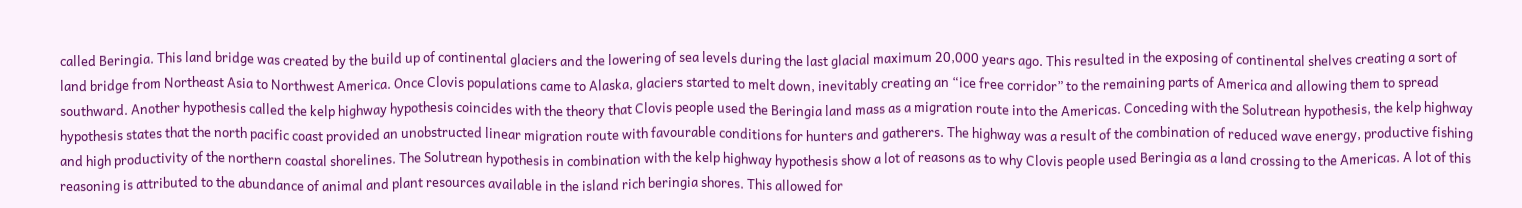called Beringia. This land bridge was created by the build up of continental glaciers and the lowering of sea levels during the last glacial maximum 20,000 years ago. This resulted in the exposing of continental shelves creating a sort of land bridge from Northeast Asia to Northwest America. Once Clovis populations came to Alaska, glaciers started to melt down, inevitably creating an “ice free corridor” to the remaining parts of America and allowing them to spread southward. Another hypothesis called the kelp highway hypothesis coincides with the theory that Clovis people used the Beringia land mass as a migration route into the Americas. Conceding with the Solutrean hypothesis, the kelp highway hypothesis states that the north pacific coast provided an unobstructed linear migration route with favourable conditions for hunters and gatherers. The highway was a result of the combination of reduced wave energy, productive fishing and high productivity of the northern coastal shorelines. The Solutrean hypothesis in combination with the kelp highway hypothesis show a lot of reasons as to why Clovis people used Beringia as a land crossing to the Americas. A lot of this reasoning is attributed to the abundance of animal and plant resources available in the island rich beringia shores. This allowed for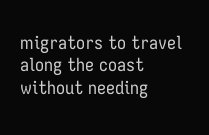migrators to travel along the coast without needing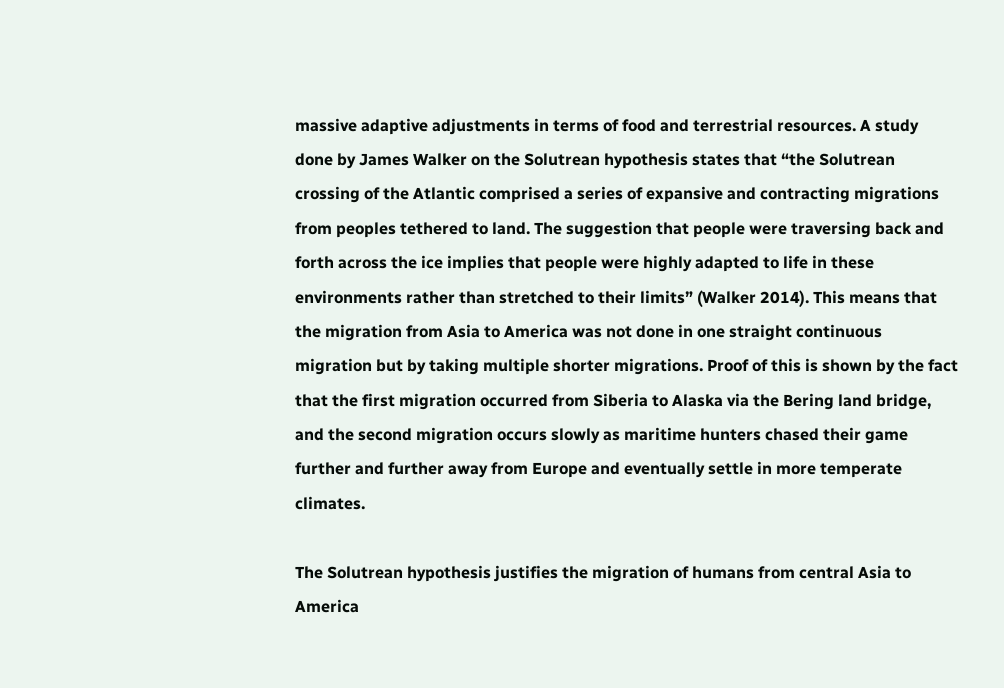massive adaptive adjustments in terms of food and terrestrial resources. A study done by James Walker on the Solutrean hypothesis states that “the Solutrean crossing of the Atlantic comprised a series of expansive and contracting migrations from peoples tethered to land. The suggestion that people were traversing back and forth across the ice implies that people were highly adapted to life in these environments rather than stretched to their limits” (Walker 2014). This means that the migration from Asia to America was not done in one straight continuous migration but by taking multiple shorter migrations. Proof of this is shown by the fact that the first migration occurred from Siberia to Alaska via the Bering land bridge, and the second migration occurs slowly as maritime hunters chased their game further and further away from Europe and eventually settle in more temperate climates.

The Solutrean hypothesis justifies the migration of humans from central Asia to America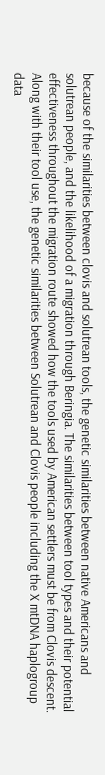because of the similarities between clovis and solutrean tools, the genetic similarities between native Americans and solutrean people, and the likelihood of a migration through Beringia. The similarities between tool types and their potential effectiveness throughout the migration route showed how the tools used by American settlers must be from Clovis descent. Along with their tool use, the genetic similarities between Solutrean and Clovis people including the X mtDNA haplogroup data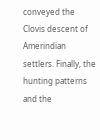conveyed the Clovis descent of Amerindian settlers. Finally, the hunting patterns and the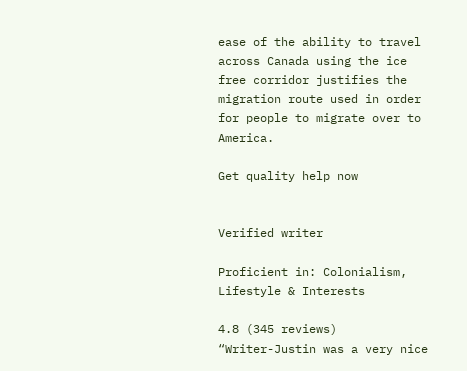ease of the ability to travel across Canada using the ice free corridor justifies the migration route used in order for people to migrate over to America.

Get quality help now


Verified writer

Proficient in: Colonialism, Lifestyle & Interests

4.8 (345 reviews)
“Writer-Justin was a very nice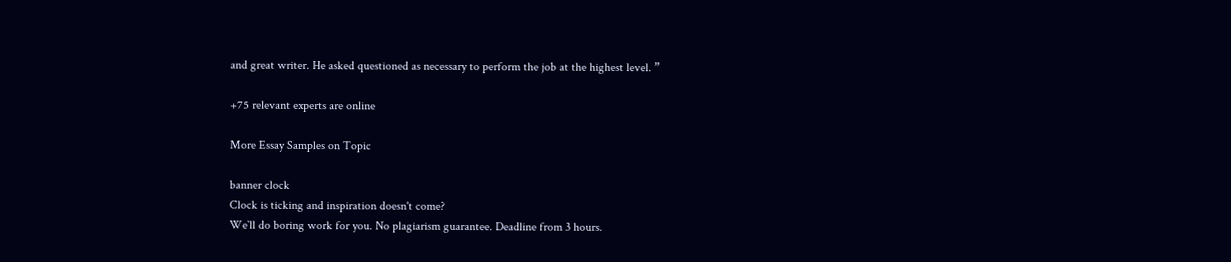and great writer. He asked questioned as necessary to perform the job at the highest level. ”

+75 relevant experts are online

More Essay Samples on Topic

banner clock
Clock is ticking and inspiration doesn't come?
We`ll do boring work for you. No plagiarism guarantee. Deadline from 3 hours.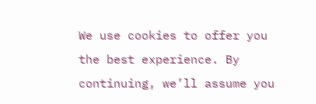We use cookies to offer you the best experience. By continuing, we’ll assume you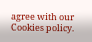agree with our Cookies policy.